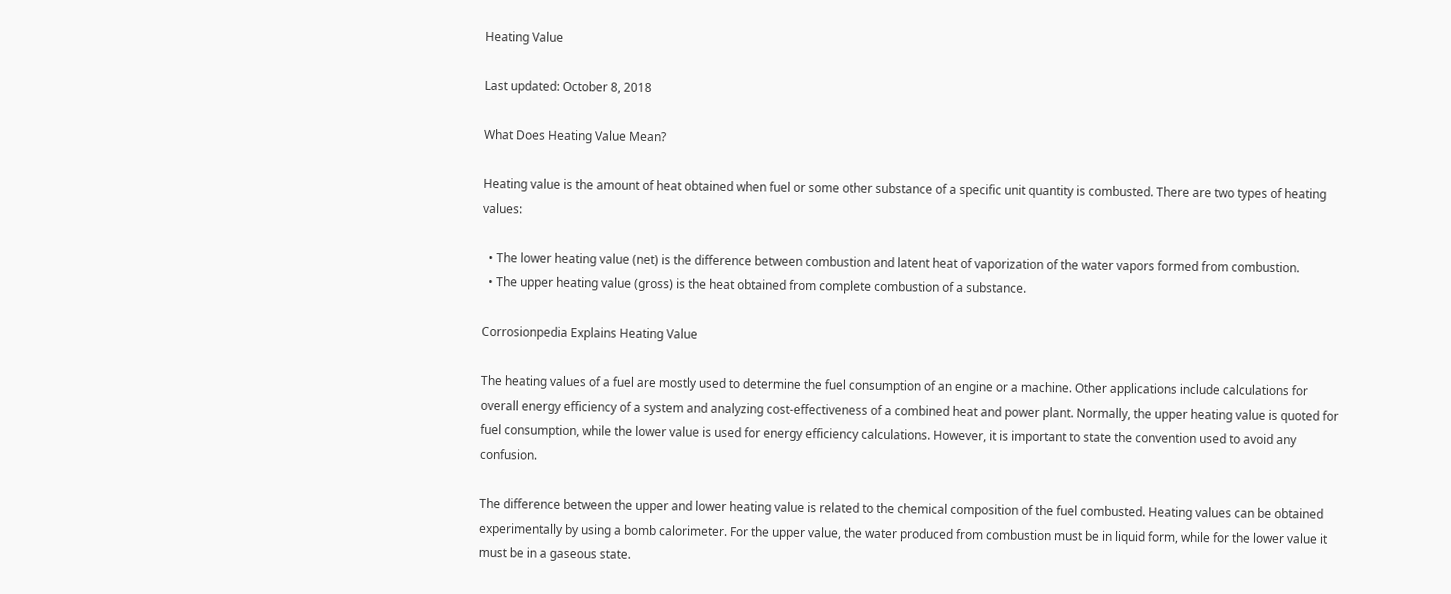Heating Value

Last updated: October 8, 2018

What Does Heating Value Mean?

Heating value is the amount of heat obtained when fuel or some other substance of a specific unit quantity is combusted. There are two types of heating values:

  • The lower heating value (net) is the difference between combustion and latent heat of vaporization of the water vapors formed from combustion.
  • The upper heating value (gross) is the heat obtained from complete combustion of a substance.

Corrosionpedia Explains Heating Value

The heating values of a fuel are mostly used to determine the fuel consumption of an engine or a machine. Other applications include calculations for overall energy efficiency of a system and analyzing cost-effectiveness of a combined heat and power plant. Normally, the upper heating value is quoted for fuel consumption, while the lower value is used for energy efficiency calculations. However, it is important to state the convention used to avoid any confusion.

The difference between the upper and lower heating value is related to the chemical composition of the fuel combusted. Heating values can be obtained experimentally by using a bomb calorimeter. For the upper value, the water produced from combustion must be in liquid form, while for the lower value it must be in a gaseous state.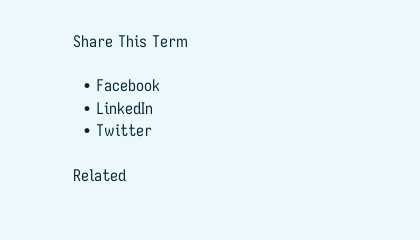Share This Term

  • Facebook
  • LinkedIn
  • Twitter

Related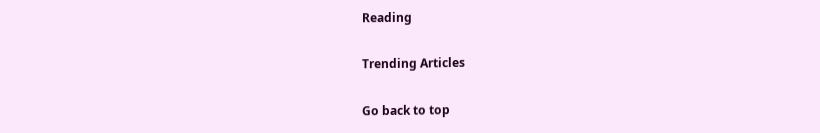Reading

Trending Articles

Go back to top